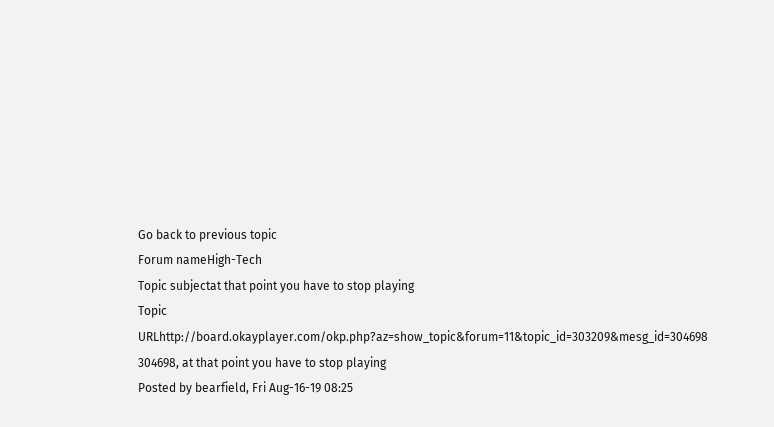Go back to previous topic
Forum nameHigh-Tech
Topic subjectat that point you have to stop playing
Topic URLhttp://board.okayplayer.com/okp.php?az=show_topic&forum=11&topic_id=303209&mesg_id=304698
304698, at that point you have to stop playing
Posted by bearfield, Fri Aug-16-19 08:25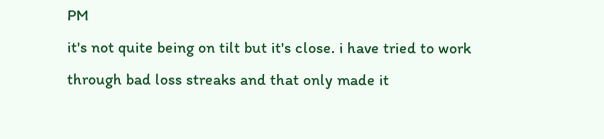PM
it's not quite being on tilt but it's close. i have tried to work through bad loss streaks and that only made it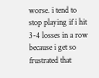worse. i tend to stop playing if i hit 3-4 losses in a row because i get so frustrated that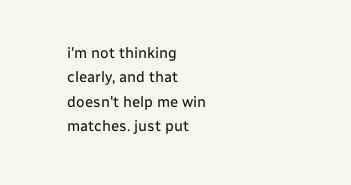i'm not thinking clearly, and that doesn't help me win matches. just put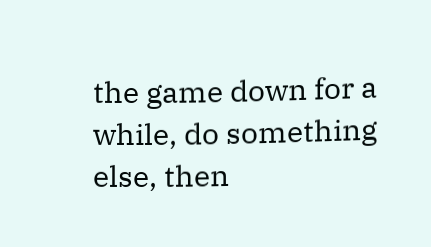the game down for a while, do something else, then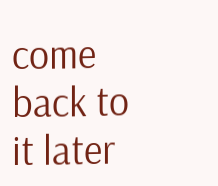come back to it later